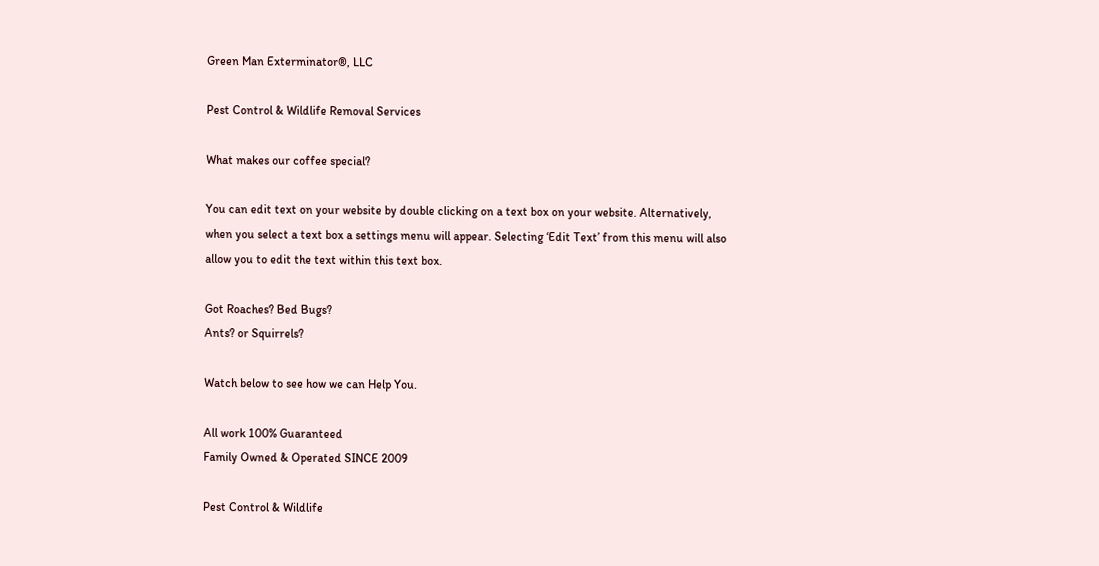Green Man Exterminator®, LLC

Pest Control & Wildlife Removal Services

What makes our coffee special?

You can edit text on your website by double clicking on a text box on your website. Alternatively, when you select a text box a settings menu will appear. Selecting ‘Edit Text’ from this menu will also allow you to edit the text within this text box.

Got Roaches? Bed Bugs?
Ants? or Squirrels?

Watch below to see how we can Help You.

All work 100% Guaranteed
Family Owned & Operated SINCE 2009

Pest Control & Wildlife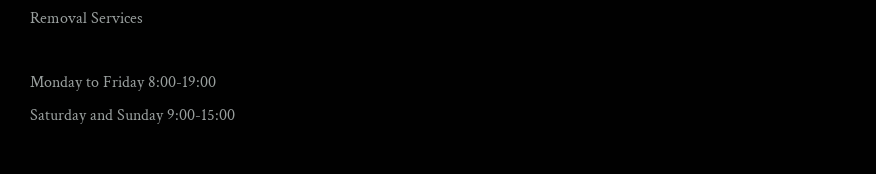Removal Services

Monday to Friday 8:00-19:00
Saturday and Sunday 9:00-15:00